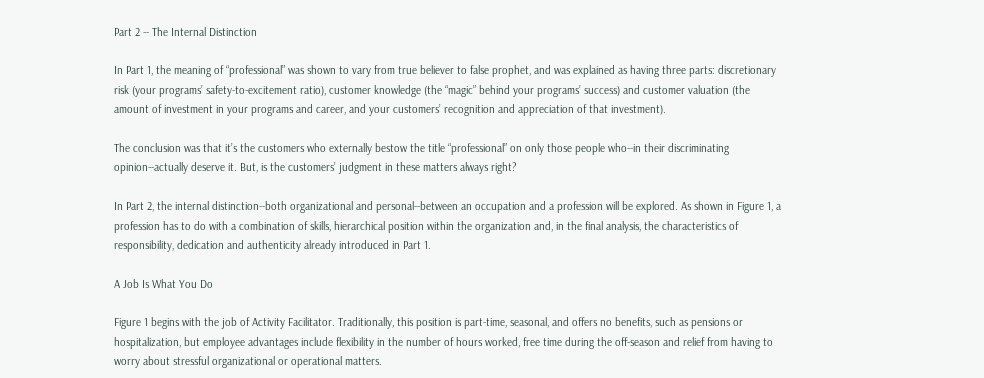Part 2 -- The Internal Distinction

In Part 1, the meaning of “professional” was shown to vary from true believer to false prophet, and was explained as having three parts: discretionary risk (your programs’ safety-to-excitement ratio), customer knowledge (the “magic” behind your programs’ success) and customer valuation (the amount of investment in your programs and career, and your customers’ recognition and appreciation of that investment).

The conclusion was that it’s the customers who externally bestow the title “professional” on only those people who--in their discriminating opinion--actually deserve it. But, is the customers’ judgment in these matters always right?

In Part 2, the internal distinction--both organizational and personal--between an occupation and a profession will be explored. As shown in Figure 1, a profession has to do with a combination of skills, hierarchical position within the organization and, in the final analysis, the characteristics of responsibility, dedication and authenticity already introduced in Part 1.

A Job Is What You Do

Figure 1 begins with the job of Activity Facilitator. Traditionally, this position is part-time, seasonal, and offers no benefits, such as pensions or hospitalization, but employee advantages include flexibility in the number of hours worked, free time during the off-season and relief from having to worry about stressful organizational or operational matters.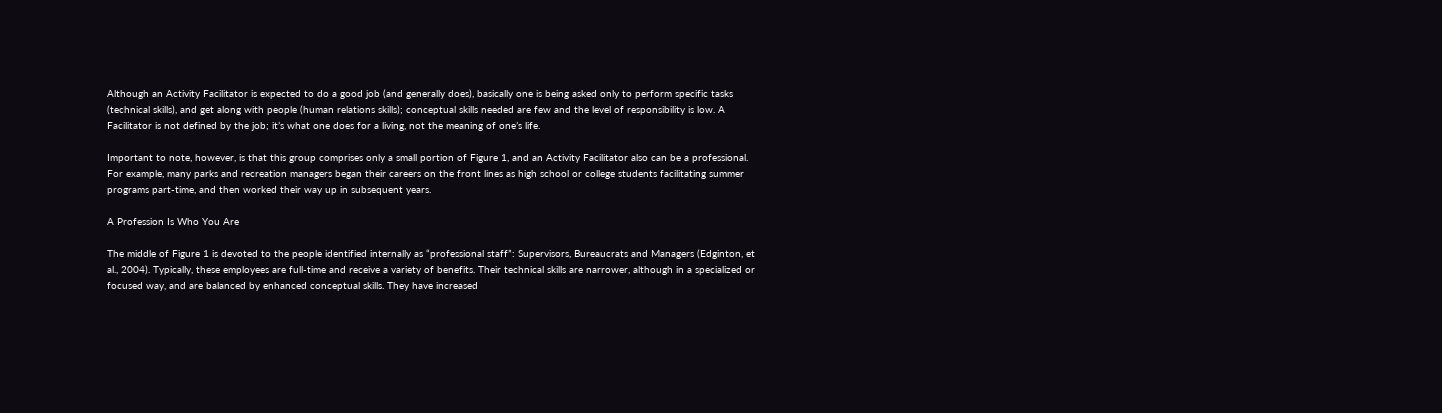Although an Activity Facilitator is expected to do a good job (and generally does), basically one is being asked only to perform specific tasks (technical skills), and get along with people (human relations skills); conceptual skills needed are few and the level of responsibility is low. A Facilitator is not defined by the job; it’s what one does for a living, not the meaning of one’s life.

Important to note, however, is that this group comprises only a small portion of Figure 1, and an Activity Facilitator also can be a professional. For example, many parks and recreation managers began their careers on the front lines as high school or college students facilitating summer programs part-time, and then worked their way up in subsequent years.

A Profession Is Who You Are

The middle of Figure 1 is devoted to the people identified internally as “professional staff”: Supervisors, Bureaucrats and Managers (Edginton, et al., 2004). Typically, these employees are full-time and receive a variety of benefits. Their technical skills are narrower, although in a specialized or focused way, and are balanced by enhanced conceptual skills. They have increased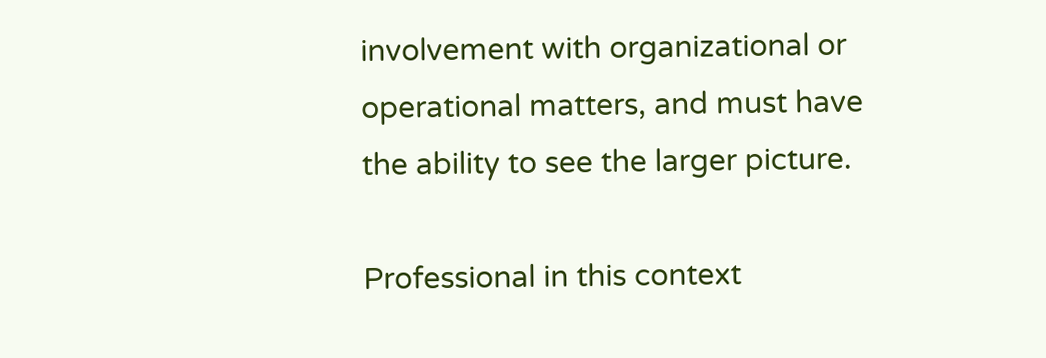involvement with organizational or operational matters, and must have the ability to see the larger picture.

Professional in this context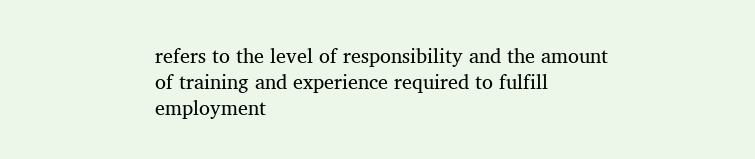refers to the level of responsibility and the amount of training and experience required to fulfill employment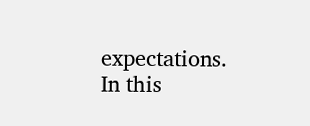expectations. In this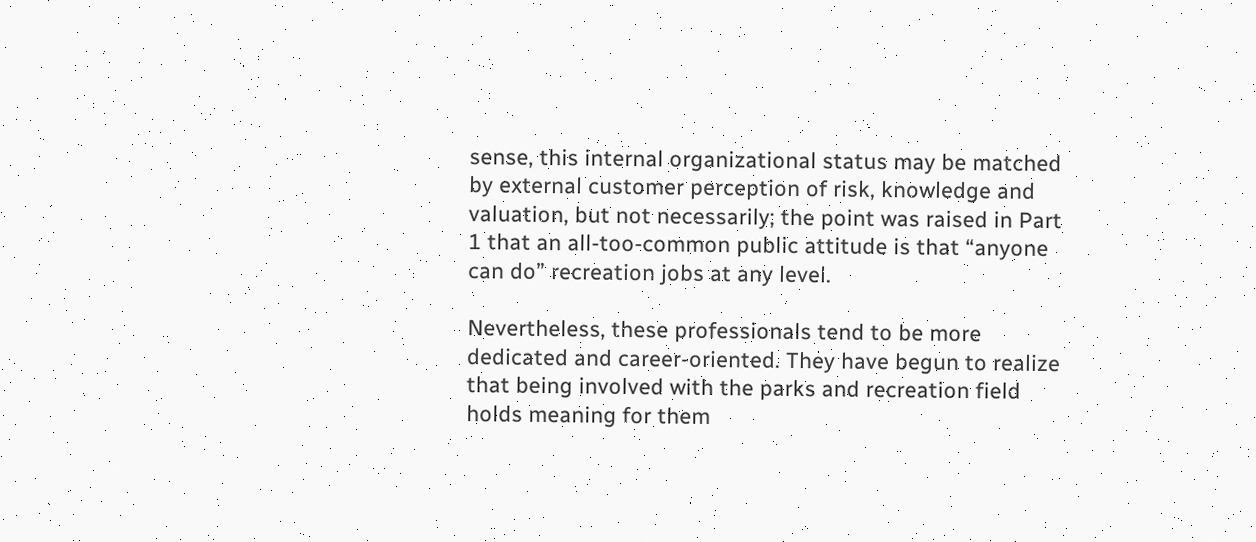sense, this internal organizational status may be matched by external customer perception of risk, knowledge and valuation, but not necessarily; the point was raised in Part 1 that an all-too-common public attitude is that “anyone can do” recreation jobs at any level.

Nevertheless, these professionals tend to be more dedicated and career-oriented. They have begun to realize that being involved with the parks and recreation field holds meaning for them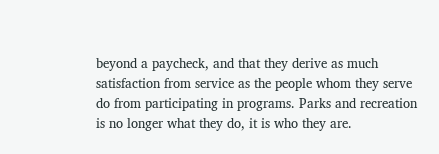beyond a paycheck, and that they derive as much satisfaction from service as the people whom they serve do from participating in programs. Parks and recreation is no longer what they do, it is who they are.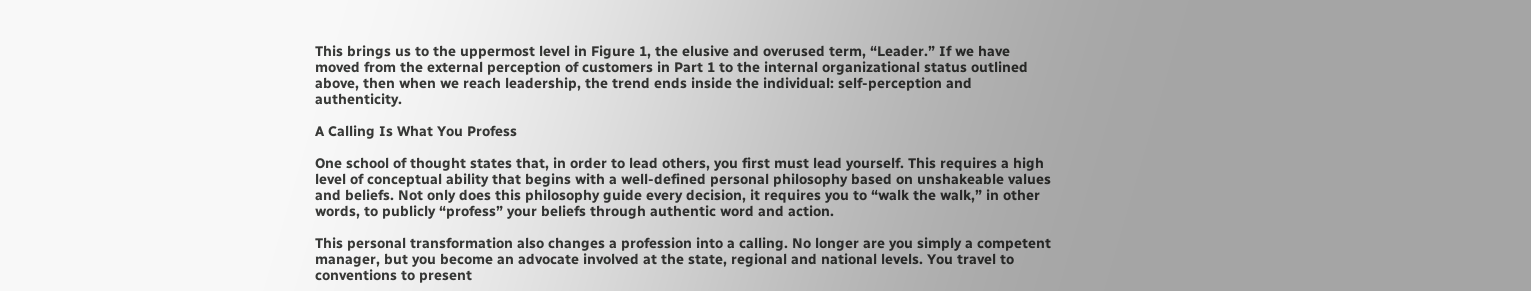This brings us to the uppermost level in Figure 1, the elusive and overused term, “Leader.” If we have moved from the external perception of customers in Part 1 to the internal organizational status outlined above, then when we reach leadership, the trend ends inside the individual: self-perception and authenticity.

A Calling Is What You Profess

One school of thought states that, in order to lead others, you first must lead yourself. This requires a high level of conceptual ability that begins with a well-defined personal philosophy based on unshakeable values and beliefs. Not only does this philosophy guide every decision, it requires you to “walk the walk,” in other words, to publicly “profess” your beliefs through authentic word and action.

This personal transformation also changes a profession into a calling. No longer are you simply a competent manager, but you become an advocate involved at the state, regional and national levels. You travel to conventions to present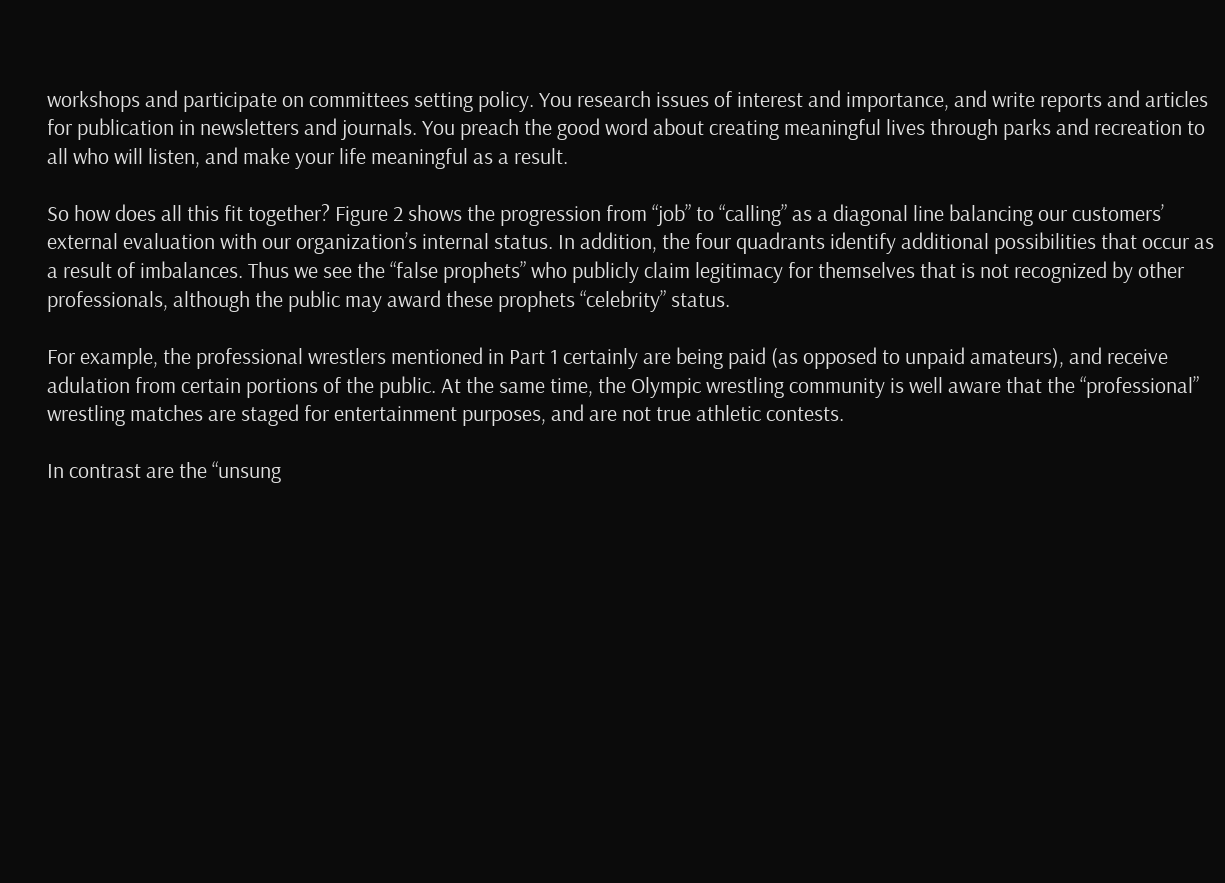workshops and participate on committees setting policy. You research issues of interest and importance, and write reports and articles for publication in newsletters and journals. You preach the good word about creating meaningful lives through parks and recreation to all who will listen, and make your life meaningful as a result.

So how does all this fit together? Figure 2 shows the progression from “job” to “calling” as a diagonal line balancing our customers’ external evaluation with our organization’s internal status. In addition, the four quadrants identify additional possibilities that occur as a result of imbalances. Thus we see the “false prophets” who publicly claim legitimacy for themselves that is not recognized by other professionals, although the public may award these prophets “celebrity” status.

For example, the professional wrestlers mentioned in Part 1 certainly are being paid (as opposed to unpaid amateurs), and receive adulation from certain portions of the public. At the same time, the Olympic wrestling community is well aware that the “professional” wrestling matches are staged for entertainment purposes, and are not true athletic contests.

In contrast are the “unsung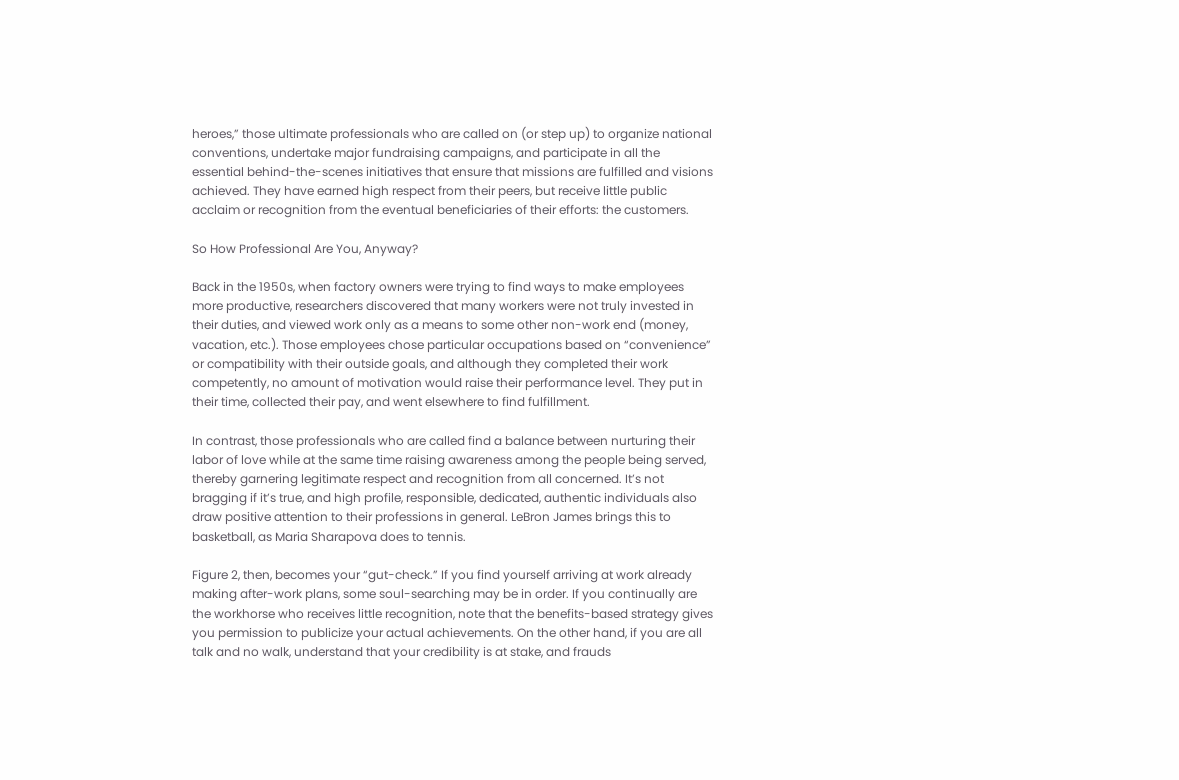heroes,” those ultimate professionals who are called on (or step up) to organize national conventions, undertake major fundraising campaigns, and participate in all the essential behind-the-scenes initiatives that ensure that missions are fulfilled and visions achieved. They have earned high respect from their peers, but receive little public acclaim or recognition from the eventual beneficiaries of their efforts: the customers.

So How Professional Are You, Anyway?

Back in the 1950s, when factory owners were trying to find ways to make employees more productive, researchers discovered that many workers were not truly invested in their duties, and viewed work only as a means to some other non-work end (money, vacation, etc.). Those employees chose particular occupations based on “convenience” or compatibility with their outside goals, and although they completed their work competently, no amount of motivation would raise their performance level. They put in their time, collected their pay, and went elsewhere to find fulfillment.

In contrast, those professionals who are called find a balance between nurturing their labor of love while at the same time raising awareness among the people being served, thereby garnering legitimate respect and recognition from all concerned. It’s not bragging if it’s true, and high profile, responsible, dedicated, authentic individuals also draw positive attention to their professions in general. LeBron James brings this to basketball, as Maria Sharapova does to tennis.

Figure 2, then, becomes your “gut-check.” If you find yourself arriving at work already making after-work plans, some soul-searching may be in order. If you continually are the workhorse who receives little recognition, note that the benefits-based strategy gives you permission to publicize your actual achievements. On the other hand, if you are all talk and no walk, understand that your credibility is at stake, and frauds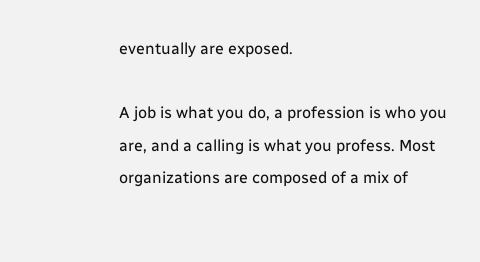eventually are exposed.

A job is what you do, a profession is who you are, and a calling is what you profess. Most organizations are composed of a mix of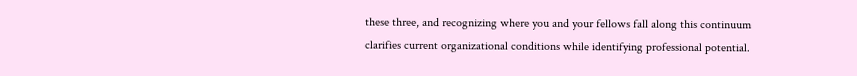these three, and recognizing where you and your fellows fall along this continuum clarifies current organizational conditions while identifying professional potential.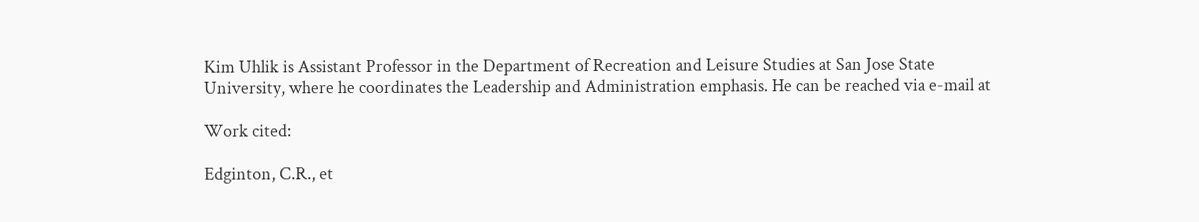Kim Uhlik is Assistant Professor in the Department of Recreation and Leisure Studies at San Jose State University, where he coordinates the Leadership and Administration emphasis. He can be reached via e-mail at

Work cited:

Edginton, C.R., et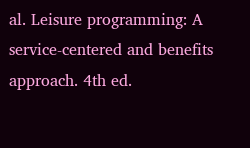al. Leisure programming: A service-centered and benefits approach. 4th ed.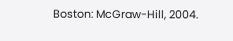Boston: McGraw-Hill, 2004.